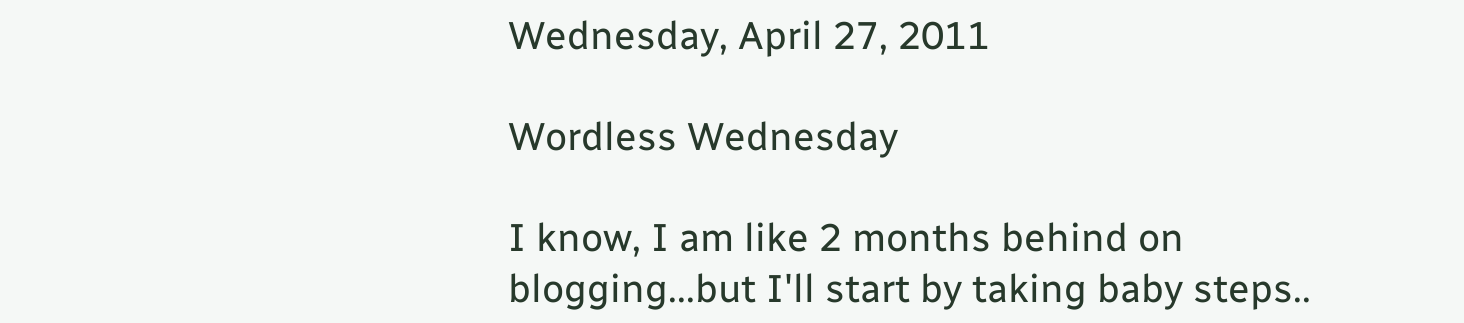Wednesday, April 27, 2011

Wordless Wednesday

I know, I am like 2 months behind on blogging...but I'll start by taking baby steps..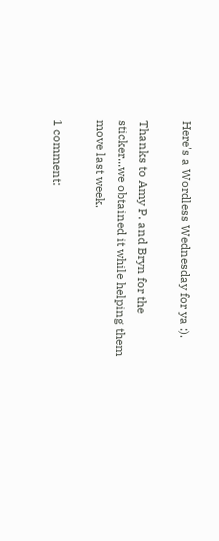Here's a Wordless Wednesday for ya :).

Thanks to Amy P. and Bryn for the sticker...we obtained it while helping them move last week.

1 comment: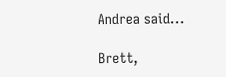Andrea said...

Brett,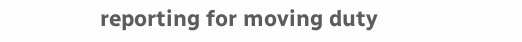reporting for moving duty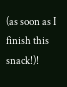(as soon as I finish this snack!)!